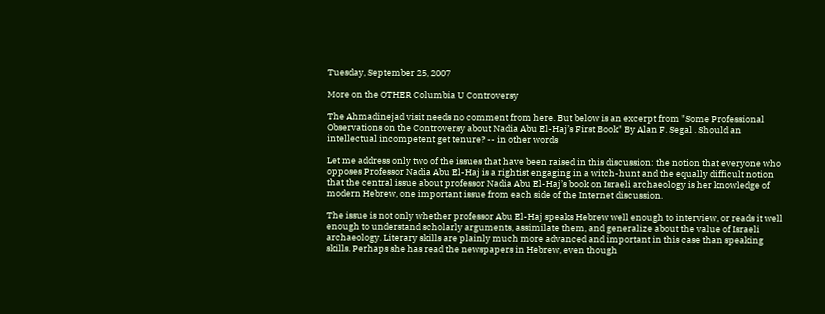Tuesday, September 25, 2007

More on the OTHER Columbia U Controversy

The Ahmadinejad visit needs no comment from here. But below is an excerpt from "Some Professional Observations on the Controversy about Nadia Abu El-Haj’s First Book" By Alan F. Segal . Should an intellectual incompetent get tenure? -- in other words

Let me address only two of the issues that have been raised in this discussion: the notion that everyone who opposes Professor Nadia Abu El-Haj is a rightist engaging in a witch-hunt and the equally difficult notion that the central issue about professor Nadia Abu El-Haj’s book on Israeli archaeology is her knowledge of modern Hebrew, one important issue from each side of the Internet discussion.

The issue is not only whether professor Abu El-Haj speaks Hebrew well enough to interview, or reads it well enough to understand scholarly arguments, assimilate them, and generalize about the value of Israeli archaeology. Literary skills are plainly much more advanced and important in this case than speaking skills. Perhaps she has read the newspapers in Hebrew, even though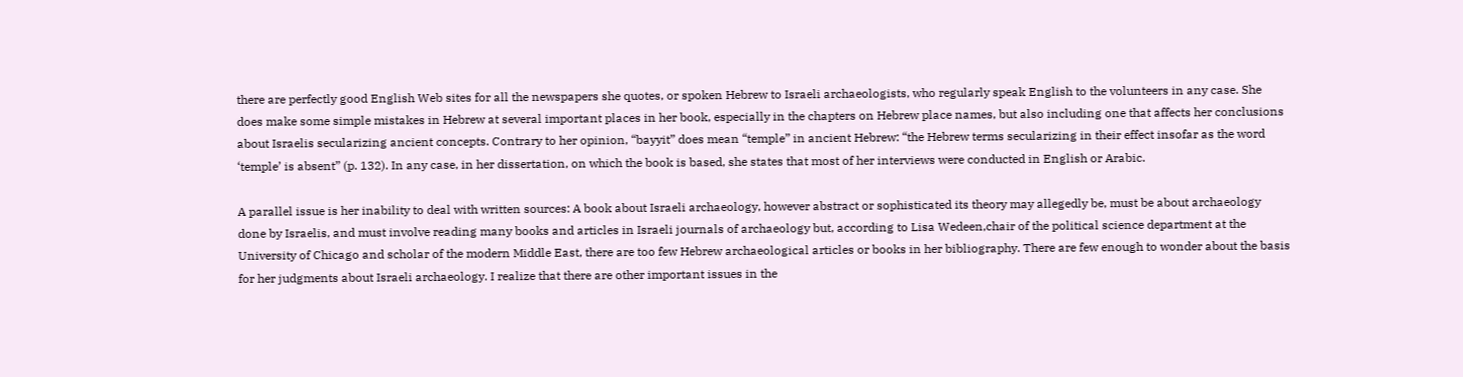there are perfectly good English Web sites for all the newspapers she quotes, or spoken Hebrew to Israeli archaeologists, who regularly speak English to the volunteers in any case. She does make some simple mistakes in Hebrew at several important places in her book, especially in the chapters on Hebrew place names, but also including one that affects her conclusions about Israelis secularizing ancient concepts. Contrary to her opinion, “bayyit” does mean “temple” in ancient Hebrew: “the Hebrew terms secularizing in their effect insofar as the word ‘temple’ is absent” (p. 132). In any case, in her dissertation, on which the book is based, she states that most of her interviews were conducted in English or Arabic.

A parallel issue is her inability to deal with written sources: A book about Israeli archaeology, however abstract or sophisticated its theory may allegedly be, must be about archaeology done by Israelis, and must involve reading many books and articles in Israeli journals of archaeology but, according to Lisa Wedeen,chair of the political science department at the University of Chicago and scholar of the modern Middle East, there are too few Hebrew archaeological articles or books in her bibliography. There are few enough to wonder about the basis for her judgments about Israeli archaeology. I realize that there are other important issues in the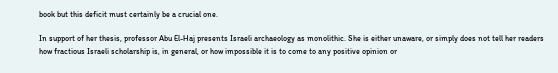book but this deficit must certainly be a crucial one.

In support of her thesis, professor Abu El-Haj presents Israeli archaeology as monolithic. She is either unaware, or simply does not tell her readers how fractious Israeli scholarship is, in general, or how impossible it is to come to any positive opinion or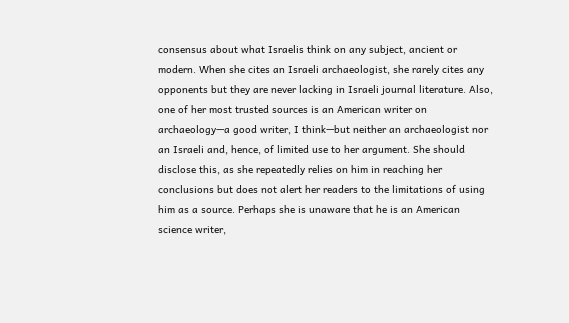consensus about what Israelis think on any subject, ancient or modern. When she cites an Israeli archaeologist, she rarely cites any opponents but they are never lacking in Israeli journal literature. Also, one of her most trusted sources is an American writer on archaeology—a good writer, I think—but neither an archaeologist nor an Israeli and, hence, of limited use to her argument. She should disclose this, as she repeatedly relies on him in reaching her conclusions but does not alert her readers to the limitations of using him as a source. Perhaps she is unaware that he is an American science writer,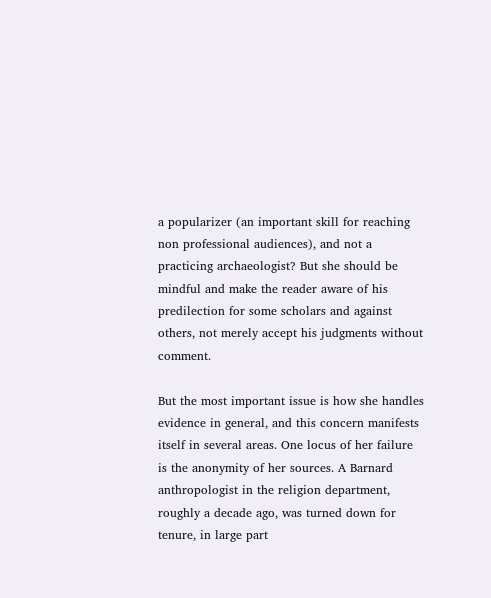a popularizer (an important skill for reaching non professional audiences), and not a practicing archaeologist? But she should be mindful and make the reader aware of his predilection for some scholars and against others, not merely accept his judgments without comment.

But the most important issue is how she handles evidence in general, and this concern manifests itself in several areas. One locus of her failure is the anonymity of her sources. A Barnard anthropologist in the religion department, roughly a decade ago, was turned down for tenure, in large part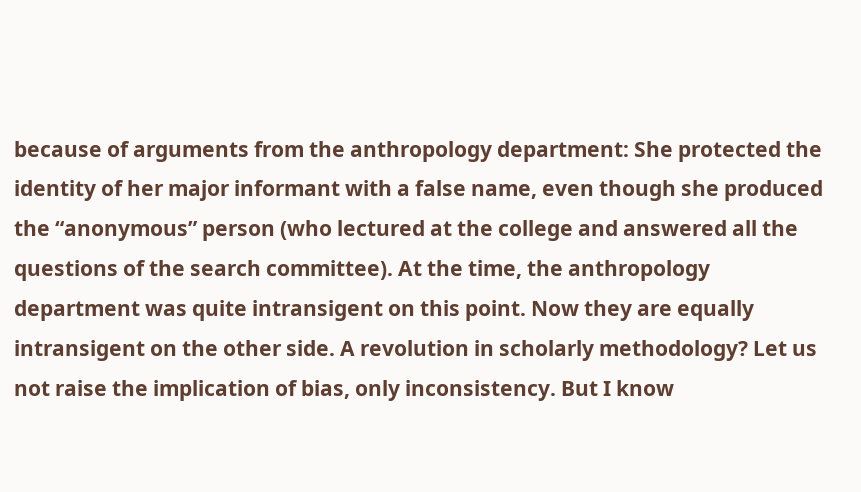because of arguments from the anthropology department: She protected the identity of her major informant with a false name, even though she produced the “anonymous” person (who lectured at the college and answered all the questions of the search committee). At the time, the anthropology department was quite intransigent on this point. Now they are equally intransigent on the other side. A revolution in scholarly methodology? Let us not raise the implication of bias, only inconsistency. But I know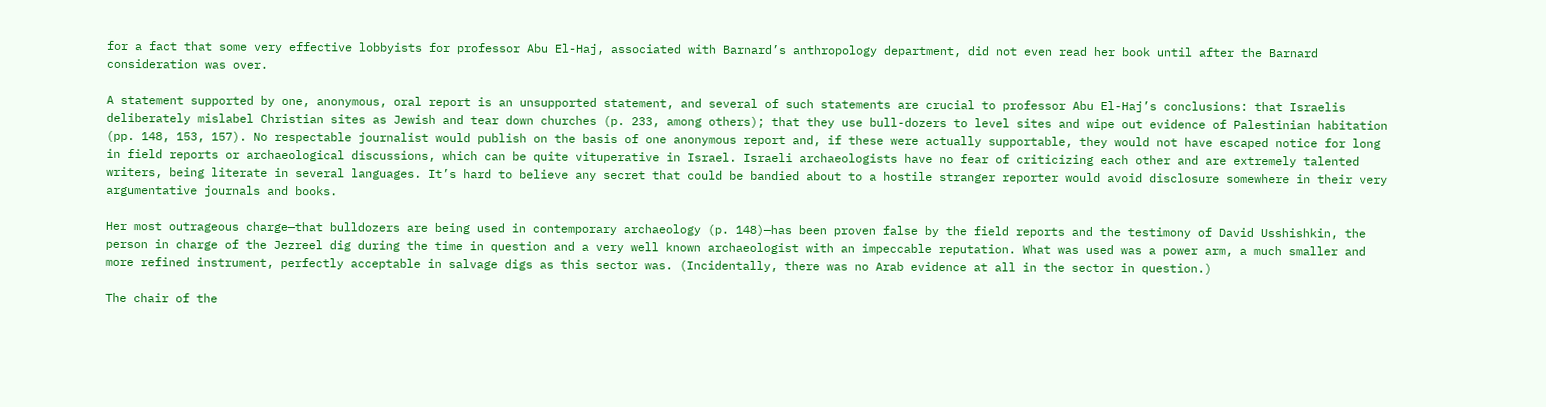for a fact that some very effective lobbyists for professor Abu El-Haj, associated with Barnard’s anthropology department, did not even read her book until after the Barnard consideration was over.

A statement supported by one, anonymous, oral report is an unsupported statement, and several of such statements are crucial to professor Abu El-Haj’s conclusions: that Israelis deliberately mislabel Christian sites as Jewish and tear down churches (p. 233, among others); that they use bull-dozers to level sites and wipe out evidence of Palestinian habitation (pp. 148, 153, 157). No respectable journalist would publish on the basis of one anonymous report and, if these were actually supportable, they would not have escaped notice for long in field reports or archaeological discussions, which can be quite vituperative in Israel. Israeli archaeologists have no fear of criticizing each other and are extremely talented writers, being literate in several languages. It’s hard to believe any secret that could be bandied about to a hostile stranger reporter would avoid disclosure somewhere in their very argumentative journals and books.

Her most outrageous charge—that bulldozers are being used in contemporary archaeology (p. 148)—has been proven false by the field reports and the testimony of David Usshishkin, the person in charge of the Jezreel dig during the time in question and a very well known archaeologist with an impeccable reputation. What was used was a power arm, a much smaller and more refined instrument, perfectly acceptable in salvage digs as this sector was. (Incidentally, there was no Arab evidence at all in the sector in question.)

The chair of the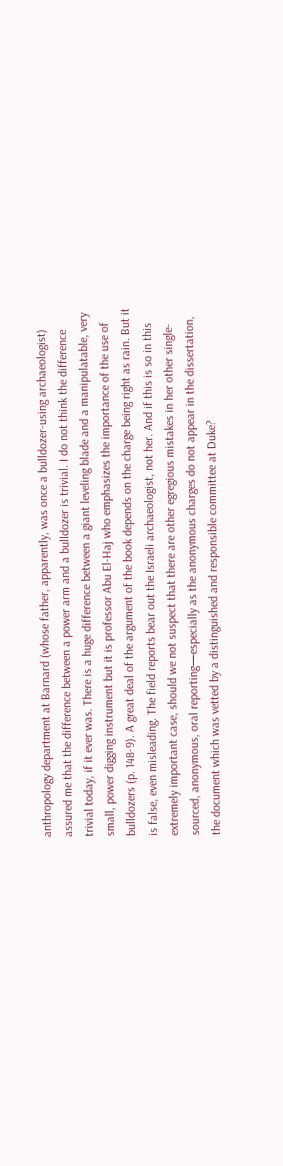anthropology department at Barnard (whose father, apparently, was once a bulldozer-using archaeologist) assured me that the difference between a power arm and a bulldozer is trivial. I do not think the difference trivial today, if it ever was. There is a huge difference between a giant leveling blade and a manipulatable, very small, power digging instrument but it is professor Abu El-Haj who emphasizes the importance of the use of bulldozers (p. 148-9). A great deal of the argument of the book depends on the charge being right as rain. But it is false, even misleading. The field reports bear out the Israeli archaeologist, not her. And if this is so in this extremely important case, should we not suspect that there are other egregious mistakes in her other single-sourced, anonymous, oral reporting—especially as the anonymous charges do not appear in the dissertation, the document which was vetted by a distinguished and responsible committee at Duke?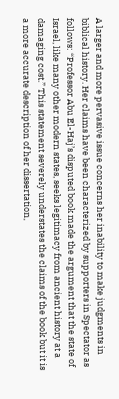A larger and more pervasive issue concerns her inability to make judgments in biblical history. Her claims have been characterized by supporters in Spectator as follows: “Professor Abu El-Haj’s disputed book made the argument that the state of Israel, like many other modern states, seeks legitimacy from ancient history at a damaging cost.” This statement severely understates the claims of the book but it is a more accurate description of her dissertation,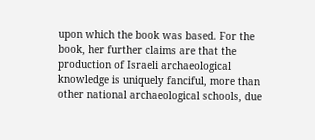upon which the book was based. For the book, her further claims are that the production of Israeli archaeological knowledge is uniquely fanciful, more than other national archaeological schools, due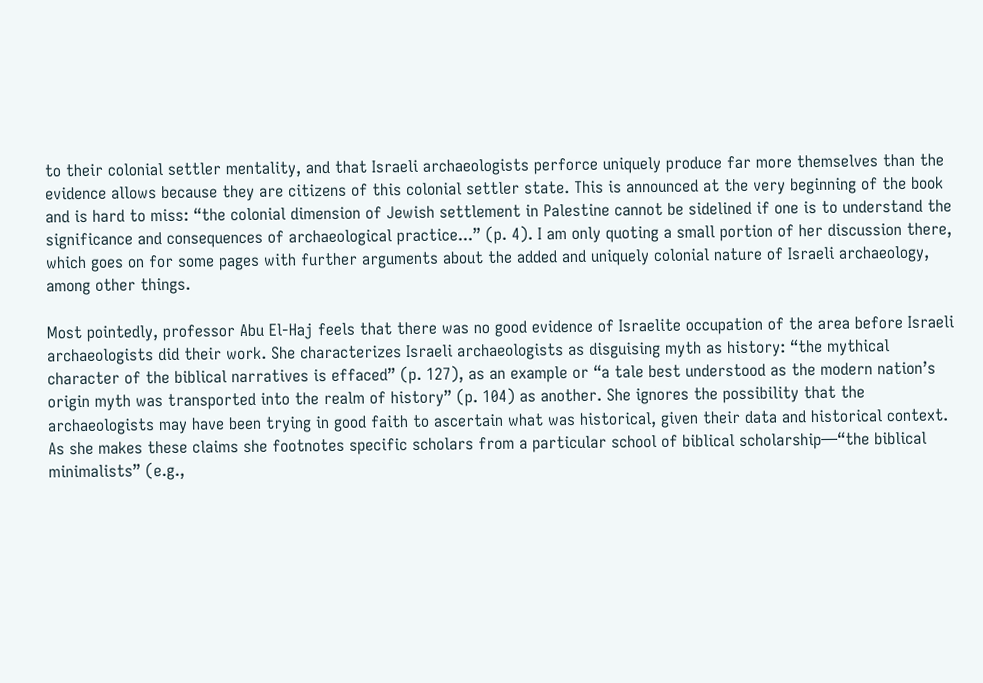to their colonial settler mentality, and that Israeli archaeologists perforce uniquely produce far more themselves than the evidence allows because they are citizens of this colonial settler state. This is announced at the very beginning of the book and is hard to miss: “the colonial dimension of Jewish settlement in Palestine cannot be sidelined if one is to understand the significance and consequences of archaeological practice...” (p. 4). I am only quoting a small portion of her discussion there, which goes on for some pages with further arguments about the added and uniquely colonial nature of Israeli archaeology, among other things.

Most pointedly, professor Abu El-Haj feels that there was no good evidence of Israelite occupation of the area before Israeli archaeologists did their work. She characterizes Israeli archaeologists as disguising myth as history: “the mythical character of the biblical narratives is effaced” (p. 127), as an example or “a tale best understood as the modern nation’s origin myth was transported into the realm of history” (p. 104) as another. She ignores the possibility that the archaeologists may have been trying in good faith to ascertain what was historical, given their data and historical context. As she makes these claims she footnotes specific scholars from a particular school of biblical scholarship—“the biblical minimalists” (e.g.,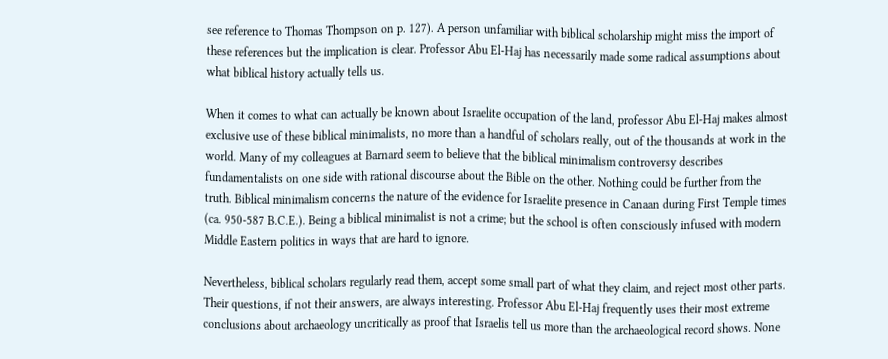see reference to Thomas Thompson on p. 127). A person unfamiliar with biblical scholarship might miss the import of these references but the implication is clear. Professor Abu El-Haj has necessarily made some radical assumptions about what biblical history actually tells us.

When it comes to what can actually be known about Israelite occupation of the land, professor Abu El-Haj makes almost exclusive use of these biblical minimalists, no more than a handful of scholars really, out of the thousands at work in the world. Many of my colleagues at Barnard seem to believe that the biblical minimalism controversy describes fundamentalists on one side with rational discourse about the Bible on the other. Nothing could be further from the truth. Biblical minimalism concerns the nature of the evidence for Israelite presence in Canaan during First Temple times (ca. 950-587 B.C.E.). Being a biblical minimalist is not a crime; but the school is often consciously infused with modern Middle Eastern politics in ways that are hard to ignore.

Nevertheless, biblical scholars regularly read them, accept some small part of what they claim, and reject most other parts. Their questions, if not their answers, are always interesting. Professor Abu El-Haj frequently uses their most extreme conclusions about archaeology uncritically as proof that Israelis tell us more than the archaeological record shows. None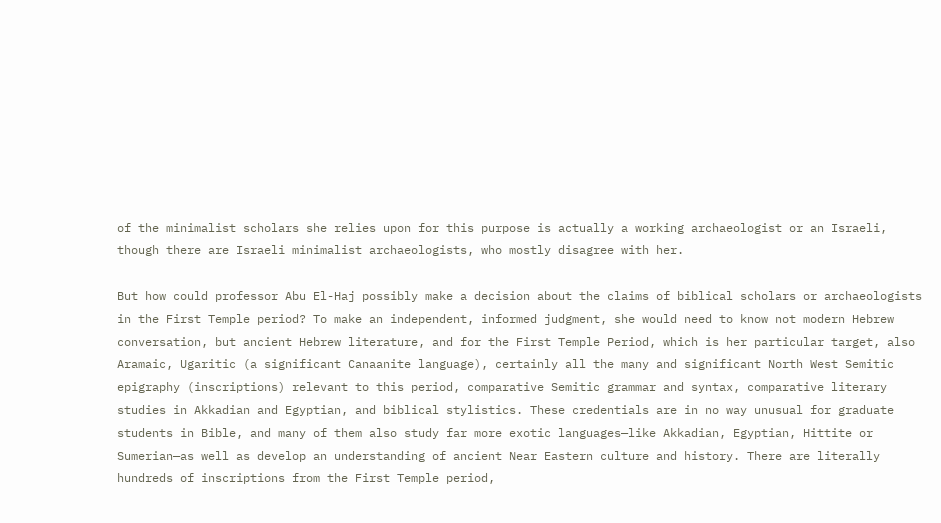of the minimalist scholars she relies upon for this purpose is actually a working archaeologist or an Israeli, though there are Israeli minimalist archaeologists, who mostly disagree with her.

But how could professor Abu El-Haj possibly make a decision about the claims of biblical scholars or archaeologists in the First Temple period? To make an independent, informed judgment, she would need to know not modern Hebrew conversation, but ancient Hebrew literature, and for the First Temple Period, which is her particular target, also Aramaic, Ugaritic (a significant Canaanite language), certainly all the many and significant North West Semitic epigraphy (inscriptions) relevant to this period, comparative Semitic grammar and syntax, comparative literary studies in Akkadian and Egyptian, and biblical stylistics. These credentials are in no way unusual for graduate students in Bible, and many of them also study far more exotic languages—like Akkadian, Egyptian, Hittite or Sumerian—as well as develop an understanding of ancient Near Eastern culture and history. There are literally hundreds of inscriptions from the First Temple period,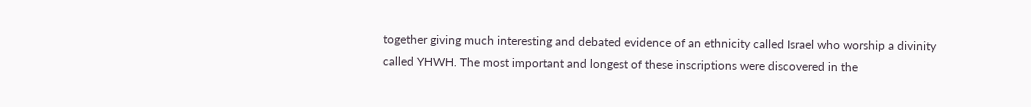together giving much interesting and debated evidence of an ethnicity called Israel who worship a divinity called YHWH. The most important and longest of these inscriptions were discovered in the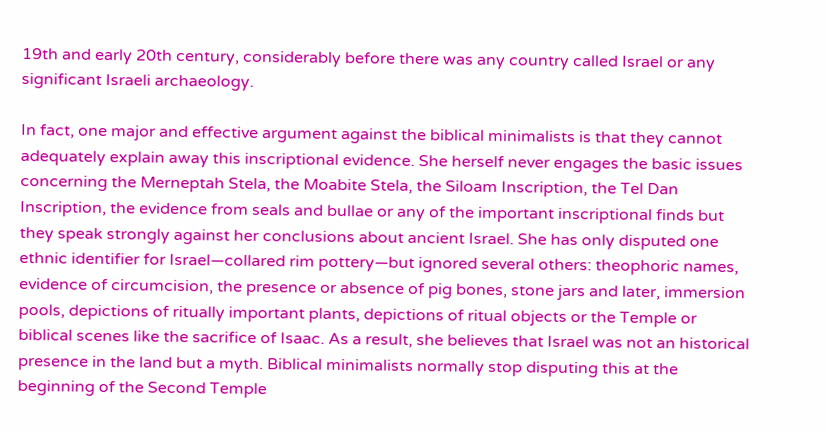19th and early 20th century, considerably before there was any country called Israel or any significant Israeli archaeology.

In fact, one major and effective argument against the biblical minimalists is that they cannot adequately explain away this inscriptional evidence. She herself never engages the basic issues concerning the Merneptah Stela, the Moabite Stela, the Siloam Inscription, the Tel Dan Inscription, the evidence from seals and bullae or any of the important inscriptional finds but they speak strongly against her conclusions about ancient Israel. She has only disputed one ethnic identifier for Israel—collared rim pottery—but ignored several others: theophoric names, evidence of circumcision, the presence or absence of pig bones, stone jars and later, immersion pools, depictions of ritually important plants, depictions of ritual objects or the Temple or biblical scenes like the sacrifice of Isaac. As a result, she believes that Israel was not an historical presence in the land but a myth. Biblical minimalists normally stop disputing this at the beginning of the Second Temple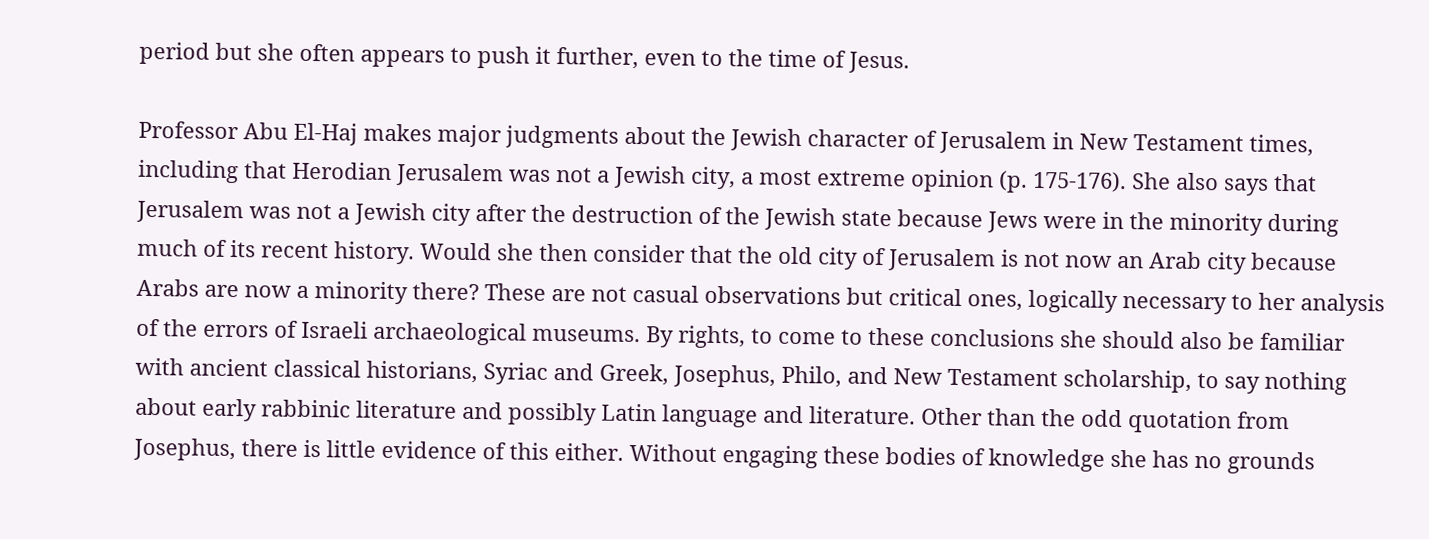period but she often appears to push it further, even to the time of Jesus.

Professor Abu El-Haj makes major judgments about the Jewish character of Jerusalem in New Testament times, including that Herodian Jerusalem was not a Jewish city, a most extreme opinion (p. 175-176). She also says that Jerusalem was not a Jewish city after the destruction of the Jewish state because Jews were in the minority during much of its recent history. Would she then consider that the old city of Jerusalem is not now an Arab city because Arabs are now a minority there? These are not casual observations but critical ones, logically necessary to her analysis of the errors of Israeli archaeological museums. By rights, to come to these conclusions she should also be familiar with ancient classical historians, Syriac and Greek, Josephus, Philo, and New Testament scholarship, to say nothing about early rabbinic literature and possibly Latin language and literature. Other than the odd quotation from Josephus, there is little evidence of this either. Without engaging these bodies of knowledge she has no grounds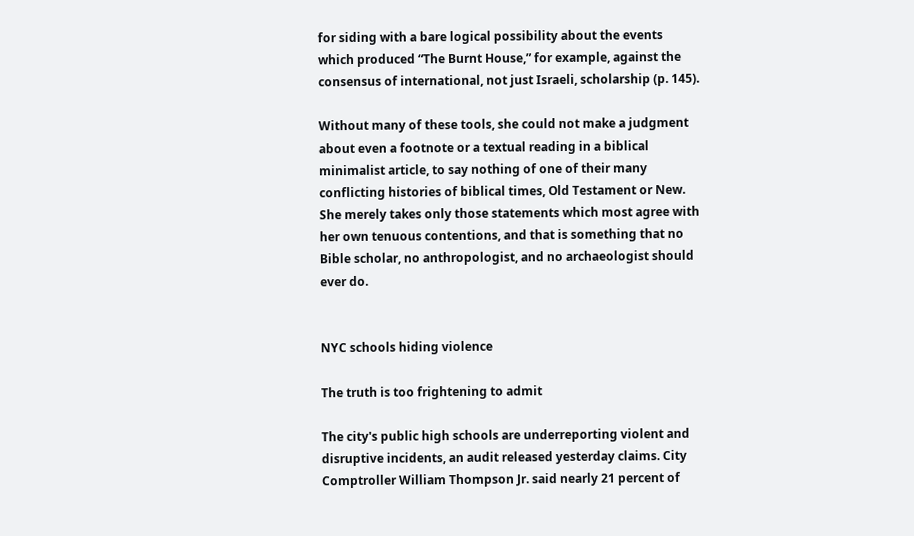for siding with a bare logical possibility about the events which produced “The Burnt House,” for example, against the consensus of international, not just Israeli, scholarship (p. 145).

Without many of these tools, she could not make a judgment about even a footnote or a textual reading in a biblical minimalist article, to say nothing of one of their many conflicting histories of biblical times, Old Testament or New. She merely takes only those statements which most agree with her own tenuous contentions, and that is something that no Bible scholar, no anthropologist, and no archaeologist should ever do.


NYC schools hiding violence

The truth is too frightening to admit

The city's public high schools are underreporting violent and disruptive incidents, an audit released yesterday claims. City Comptroller William Thompson Jr. said nearly 21 percent of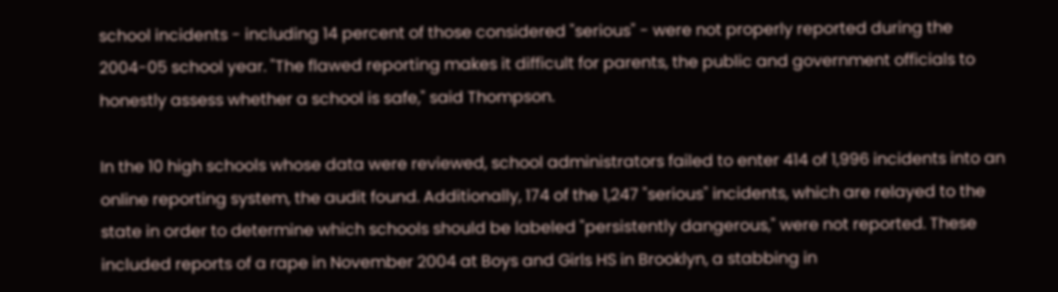school incidents - including 14 percent of those considered "serious" - were not properly reported during the 2004-05 school year. "The flawed reporting makes it difficult for parents, the public and government officials to honestly assess whether a school is safe," said Thompson.

In the 10 high schools whose data were reviewed, school administrators failed to enter 414 of 1,996 incidents into an online reporting system, the audit found. Additionally, 174 of the 1,247 "serious" incidents, which are relayed to the state in order to determine which schools should be labeled "persistently dangerous," were not reported. These included reports of a rape in November 2004 at Boys and Girls HS in Brooklyn, a stabbing in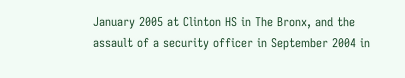January 2005 at Clinton HS in The Bronx, and the assault of a security officer in September 2004 in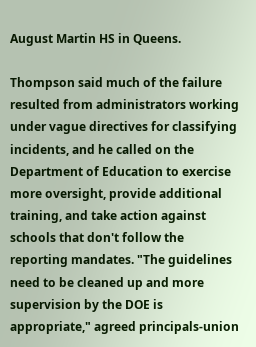August Martin HS in Queens.

Thompson said much of the failure resulted from administrators working under vague directives for classifying incidents, and he called on the Department of Education to exercise more oversight, provide additional training, and take action against schools that don't follow the reporting mandates. "The guidelines need to be cleaned up and more supervision by the DOE is appropriate," agreed principals-union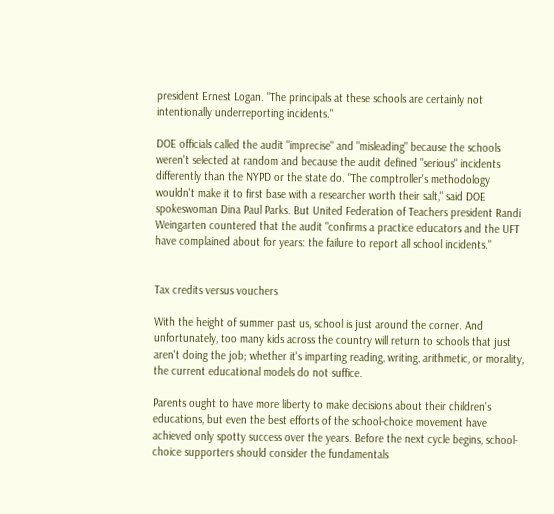president Ernest Logan. "The principals at these schools are certainly not intentionally underreporting incidents."

DOE officials called the audit "imprecise" and "misleading" because the schools weren't selected at random and because the audit defined "serious" incidents differently than the NYPD or the state do. "The comptroller's methodology wouldn't make it to first base with a researcher worth their salt," said DOE spokeswoman Dina Paul Parks. But United Federation of Teachers president Randi Weingarten countered that the audit "confirms a practice educators and the UFT have complained about for years: the failure to report all school incidents."


Tax credits versus vouchers

With the height of summer past us, school is just around the corner. And unfortunately, too many kids across the country will return to schools that just aren't doing the job; whether it's imparting reading, writing, arithmetic, or morality, the current educational models do not suffice.

Parents ought to have more liberty to make decisions about their children's educations, but even the best efforts of the school-choice movement have achieved only spotty success over the years. Before the next cycle begins, school-choice supporters should consider the fundamentals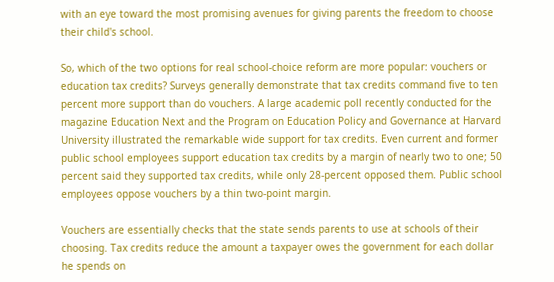with an eye toward the most promising avenues for giving parents the freedom to choose their child's school.

So, which of the two options for real school-choice reform are more popular: vouchers or education tax credits? Surveys generally demonstrate that tax credits command five to ten percent more support than do vouchers. A large academic poll recently conducted for the magazine Education Next and the Program on Education Policy and Governance at Harvard University illustrated the remarkable wide support for tax credits. Even current and former public school employees support education tax credits by a margin of nearly two to one; 50 percent said they supported tax credits, while only 28-percent opposed them. Public school employees oppose vouchers by a thin two-point margin.

Vouchers are essentially checks that the state sends parents to use at schools of their choosing. Tax credits reduce the amount a taxpayer owes the government for each dollar he spends on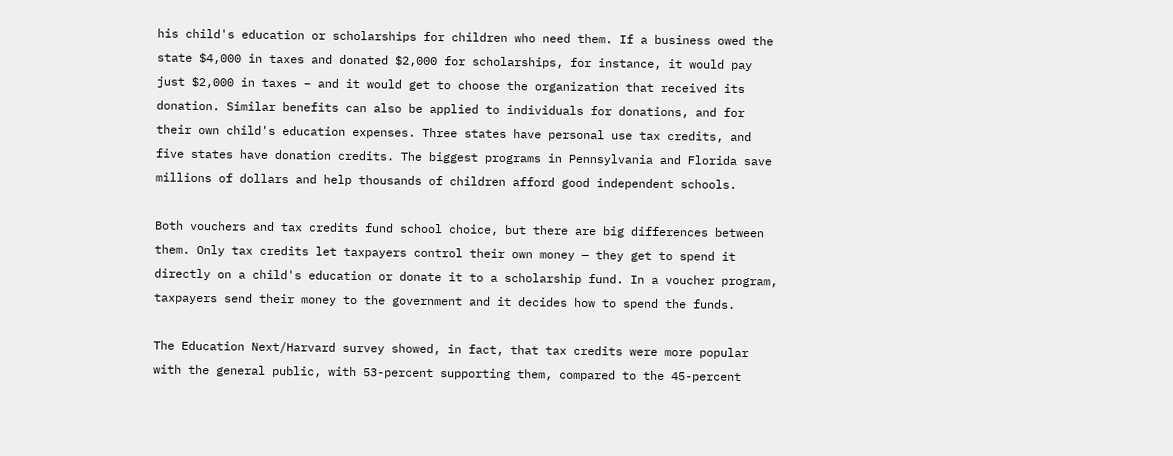his child's education or scholarships for children who need them. If a business owed the state $4,000 in taxes and donated $2,000 for scholarships, for instance, it would pay just $2,000 in taxes – and it would get to choose the organization that received its donation. Similar benefits can also be applied to individuals for donations, and for their own child's education expenses. Three states have personal use tax credits, and five states have donation credits. The biggest programs in Pennsylvania and Florida save millions of dollars and help thousands of children afford good independent schools.

Both vouchers and tax credits fund school choice, but there are big differences between them. Only tax credits let taxpayers control their own money — they get to spend it directly on a child's education or donate it to a scholarship fund. In a voucher program, taxpayers send their money to the government and it decides how to spend the funds.

The Education Next/Harvard survey showed, in fact, that tax credits were more popular with the general public, with 53-percent supporting them, compared to the 45-percent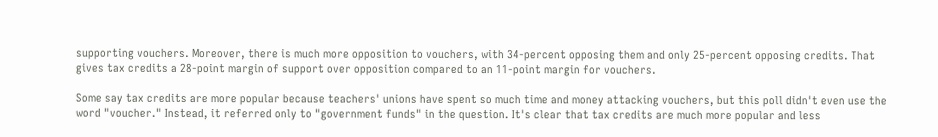supporting vouchers. Moreover, there is much more opposition to vouchers, with 34-percent opposing them and only 25-percent opposing credits. That gives tax credits a 28-point margin of support over opposition compared to an 11-point margin for vouchers.

Some say tax credits are more popular because teachers' unions have spent so much time and money attacking vouchers, but this poll didn't even use the word "voucher." Instead, it referred only to "government funds" in the question. It's clear that tax credits are much more popular and less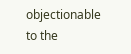objectionable to the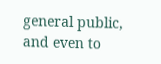general public, and even to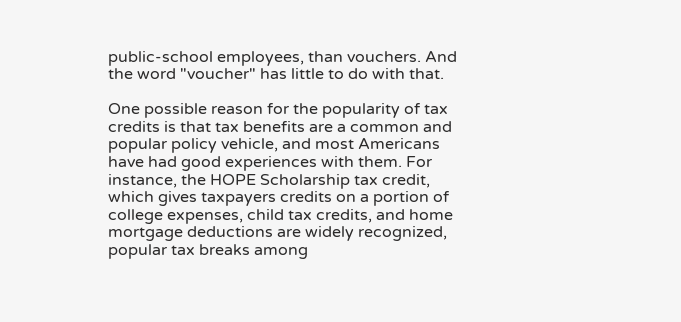public-school employees, than vouchers. And the word "voucher" has little to do with that.

One possible reason for the popularity of tax credits is that tax benefits are a common and popular policy vehicle, and most Americans have had good experiences with them. For instance, the HOPE Scholarship tax credit, which gives taxpayers credits on a portion of college expenses, child tax credits, and home mortgage deductions are widely recognized, popular tax breaks among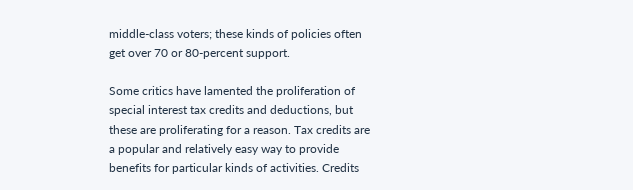middle-class voters; these kinds of policies often get over 70 or 80-percent support.

Some critics have lamented the proliferation of special interest tax credits and deductions, but these are proliferating for a reason. Tax credits are a popular and relatively easy way to provide benefits for particular kinds of activities. Credits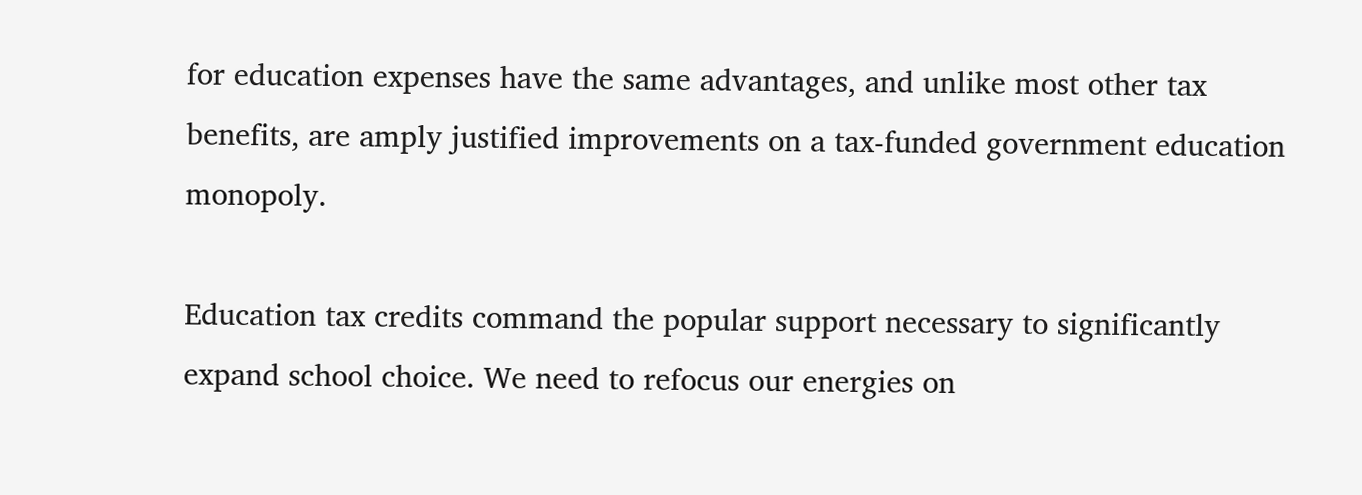for education expenses have the same advantages, and unlike most other tax benefits, are amply justified improvements on a tax-funded government education monopoly.

Education tax credits command the popular support necessary to significantly expand school choice. We need to refocus our energies on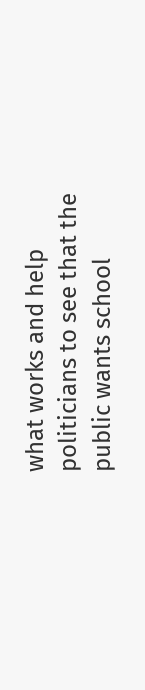what works and help politicians to see that the public wants school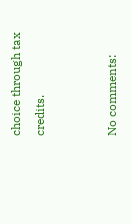choice through tax credits.


No comments: